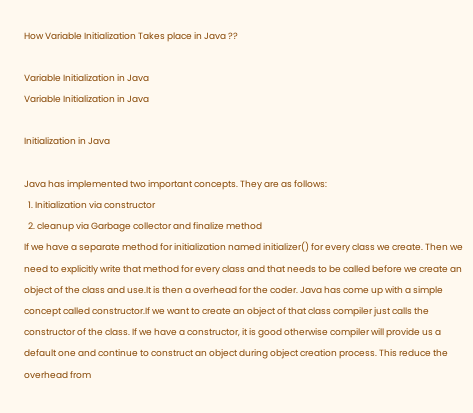How Variable Initialization Takes place in Java ??

Variable Initialization in Java
Variable Initialization in Java

Initialization in Java

Java has implemented two important concepts. They are as follows:
  1. Initialization via constructor
  2. cleanup via Garbage collector and finalize method
If we have a separate method for initialization named initializer() for every class we create. Then we need to explicitly write that method for every class and that needs to be called before we create an object of the class and use.It is then a overhead for the coder. Java has come up with a simple concept called constructor.If we want to create an object of that class compiler just calls the constructor of the class. If we have a constructor, it is good otherwise compiler will provide us a default one and continue to construct an object during object creation process. This reduce the overhead from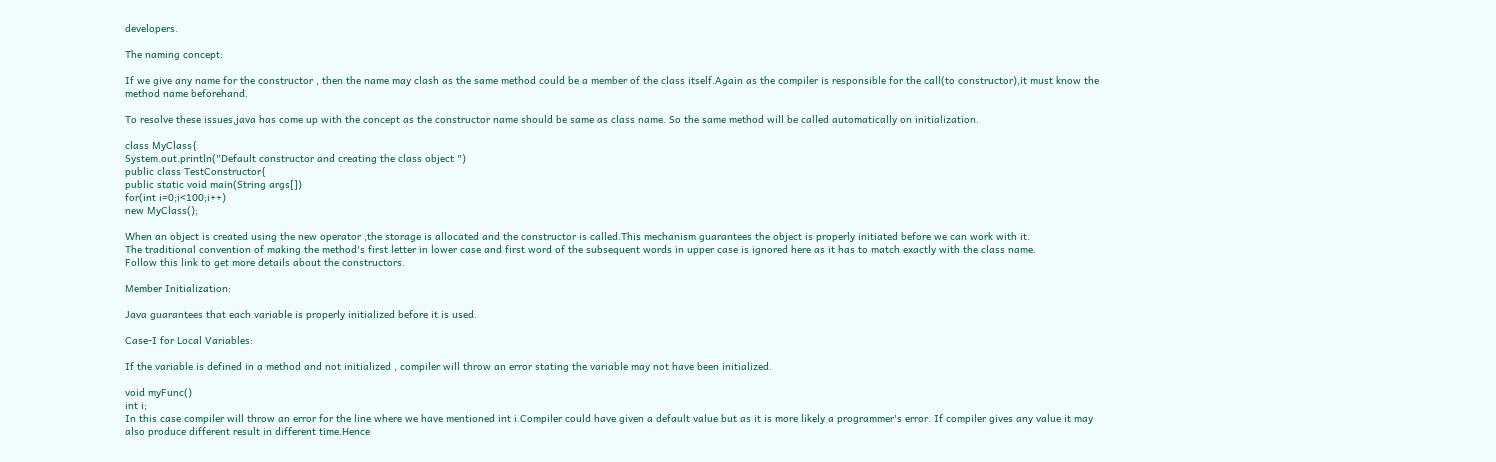developers.

The naming concept:

If we give any name for the constructor , then the name may clash as the same method could be a member of the class itself.Again as the compiler is responsible for the call(to constructor),it must know the method name beforehand.

To resolve these issues,java has come up with the concept as the constructor name should be same as class name. So the same method will be called automatically on initialization.

class MyClass{
System.out.println("Default constructor and creating the class object ")
public class TestConstructor{
public static void main(String args[])
for(int i=0;i<100;i++)
new MyClass();

When an object is created using the new operator ,the storage is allocated and the constructor is called.This mechanism guarantees the object is properly initiated before we can work with it.
The traditional convention of making the method's first letter in lower case and first word of the subsequent words in upper case is ignored here as it has to match exactly with the class name.
Follow this link to get more details about the constructors.

Member Initialization:

Java guarantees that each variable is properly initialized before it is used.

Case-I for Local Variables:

If the variable is defined in a method and not initialized , compiler will throw an error stating the variable may not have been initialized.

void myFunc()
int i;
In this case compiler will throw an error for the line where we have mentioned int i.Compiler could have given a default value but as it is more likely a programmer's error. If compiler gives any value it may also produce different result in different time.Hence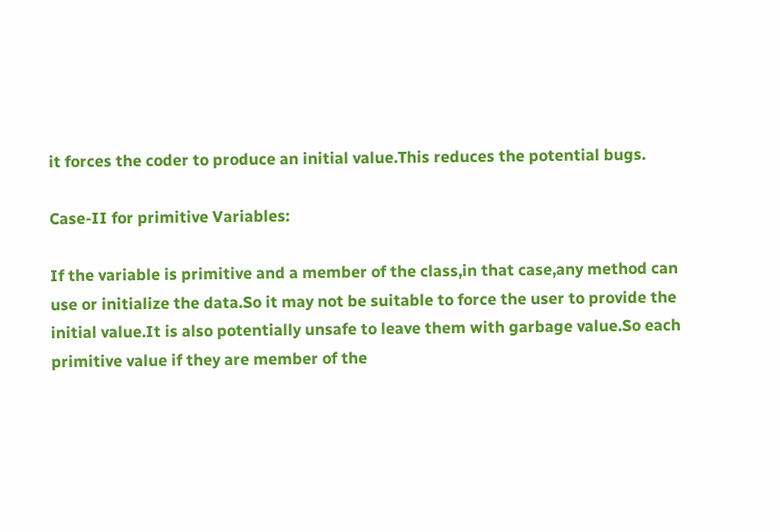it forces the coder to produce an initial value.This reduces the potential bugs.

Case-II for primitive Variables:

If the variable is primitive and a member of the class,in that case,any method can use or initialize the data.So it may not be suitable to force the user to provide the initial value.It is also potentially unsafe to leave them with garbage value.So each primitive value if they are member of the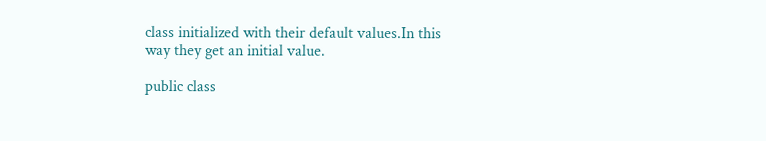class initialized with their default values.In this way they get an initial value.

public class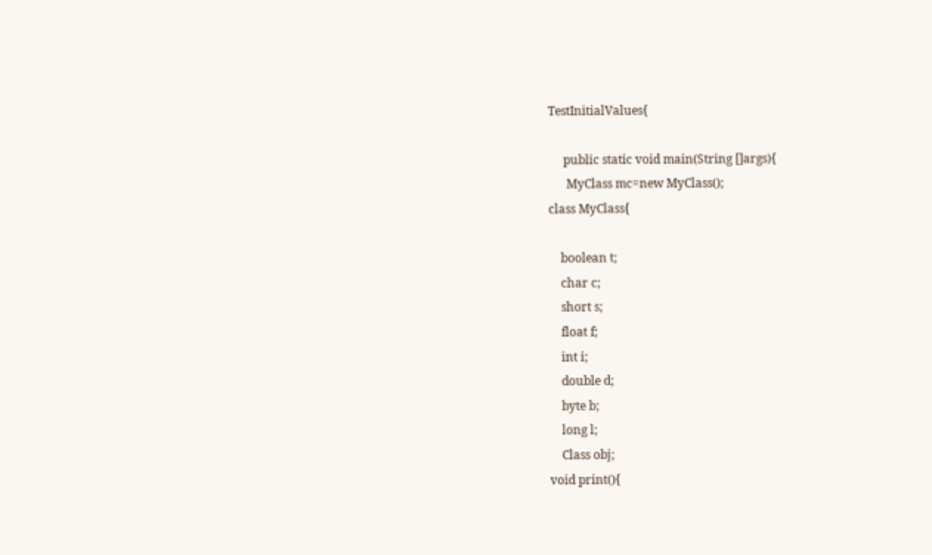TestInitialValues{

     public static void main(String []args){
      MyClass mc=new MyClass();
class MyClass{

    boolean t;
    char c;
    short s;
    float f;
    int i;
    double d;
    byte b;
    long l;
    Class obj;
void print(){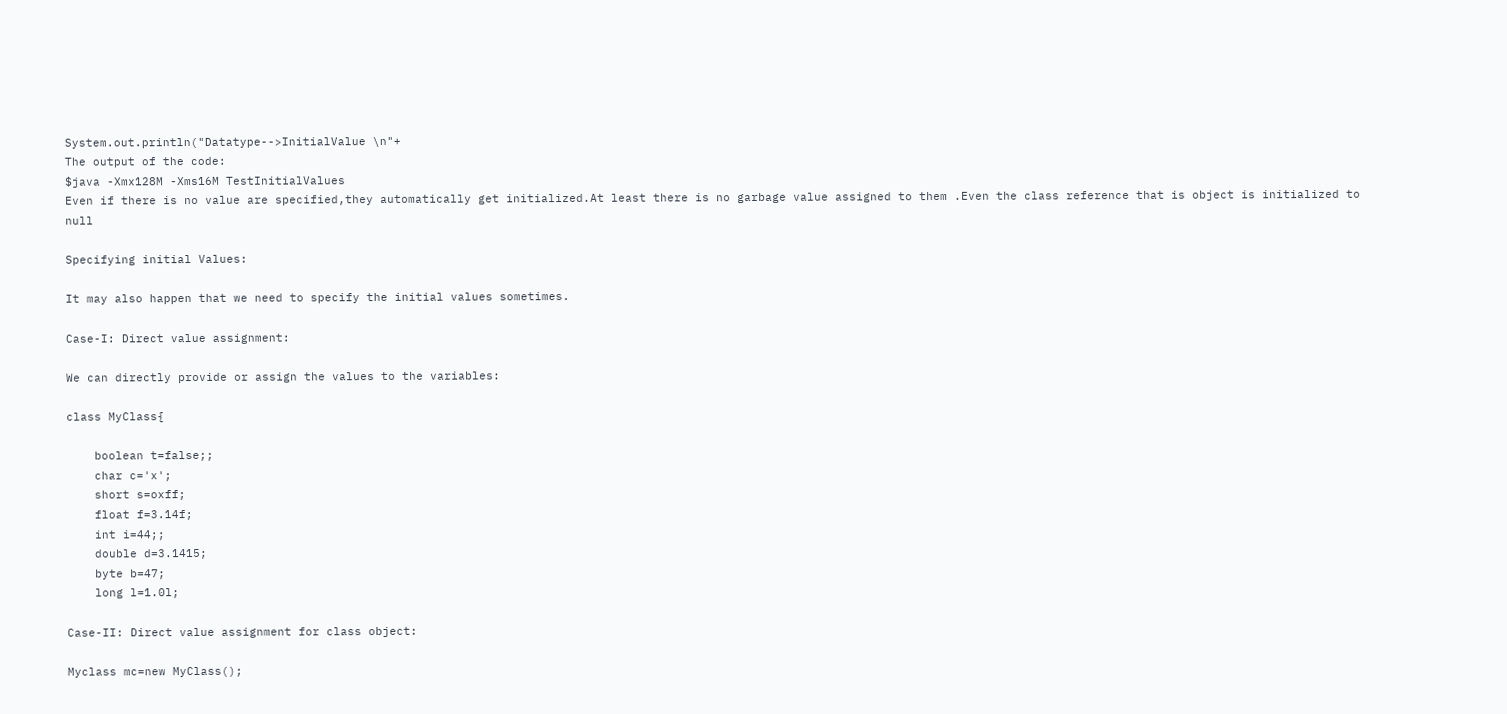System.out.println("Datatype-->InitialValue \n"+
The output of the code:
$java -Xmx128M -Xms16M TestInitialValues
Even if there is no value are specified,they automatically get initialized.At least there is no garbage value assigned to them .Even the class reference that is object is initialized to null

Specifying initial Values:

It may also happen that we need to specify the initial values sometimes.

Case-I: Direct value assignment:

We can directly provide or assign the values to the variables:

class MyClass{

    boolean t=false;;
    char c='x';
    short s=oxff;
    float f=3.14f;
    int i=44;;
    double d=3.1415;
    byte b=47;
    long l=1.0l;

Case-II: Direct value assignment for class object:

Myclass mc=new MyClass();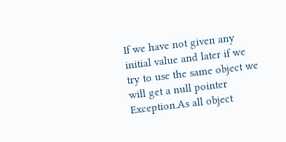If we have not given any initial value and later if we try to use the same object we will get a null pointer Exception.As all object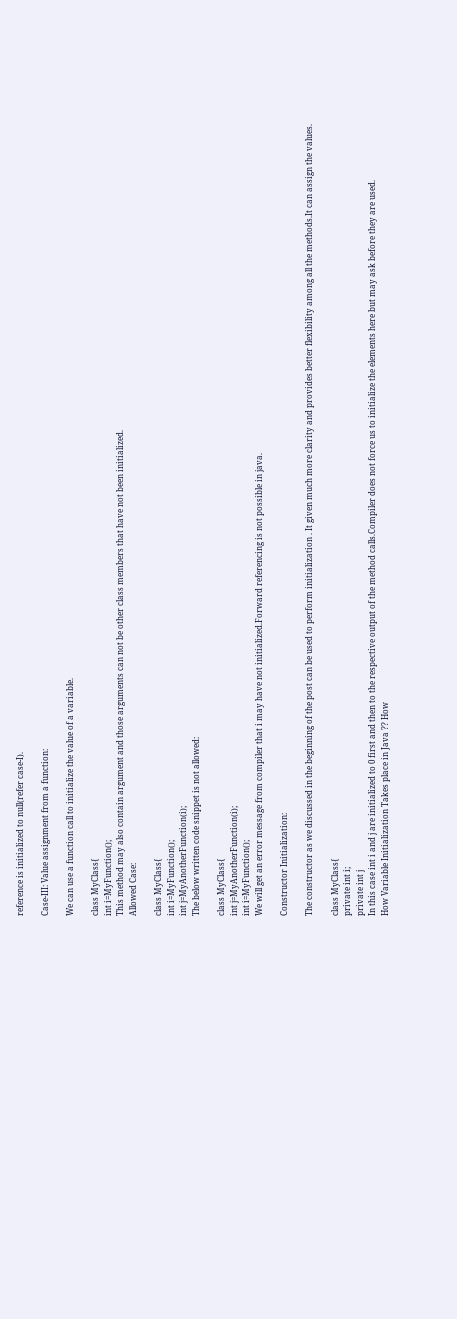reference is initialized to null(refer case-I).

Case-III: Value assignment from a function:

We can use a function call to initialize the value of a variable.

class MyClass{
int i=MyFunction();
This method may also contain argument and those arguments can not be other class members that have not been initialized.
Allowed Case:

class MyClass{
int i=MyFunction();
int j=MyAnotherFunction(i);
The below written code snippet is not allowed:

class MyClass{
int j=MyAnotherFunction(i);
int i=MyFunction();
We will get an error message from compiler that i may have not initialized.Forward referencing is not possible in java.

Constructor Initialization:

The constructor as we discussed in the beginning of the post can be used to perform initialization . It given much more clarity and provides better flexibility among all the methods.It can assign the values.

class MyClass{
private int i;
private int j
In this case int i and j are initialized to 0 first and then to the respective output of the method calls.Compiler does not force us to initialize the elements here but may ask before they are used.
How Variable Initialization Takes place in Java ?? How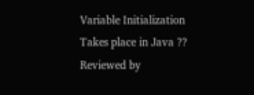Variable Initialization Takes place in Java ?? Reviewed by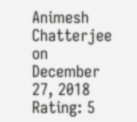Animesh Chatterjee on December 27, 2018 Rating: 5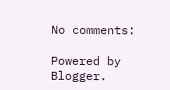No comments:

Powered by Blogger.